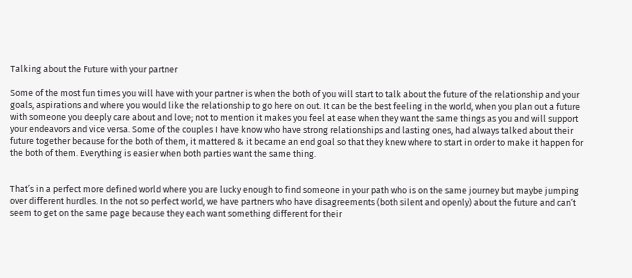Talking about the Future with your partner

Some of the most fun times you will have with your partner is when the both of you will start to talk about the future of the relationship and your goals, aspirations and where you would like the relationship to go here on out. It can be the best feeling in the world, when you plan out a future with someone you deeply care about and love; not to mention it makes you feel at ease when they want the same things as you and will support your endeavors and vice versa. Some of the couples I have know who have strong relationships and lasting ones, had always talked about their future together because for the both of them, it mattered & it became an end goal so that they knew where to start in order to make it happen for the both of them. Everything is easier when both parties want the same thing.


That’s in a perfect more defined world where you are lucky enough to find someone in your path who is on the same journey but maybe jumping over different hurdles. In the not so perfect world, we have partners who have disagreements (both silent and openly) about the future and can’t seem to get on the same page because they each want something different for their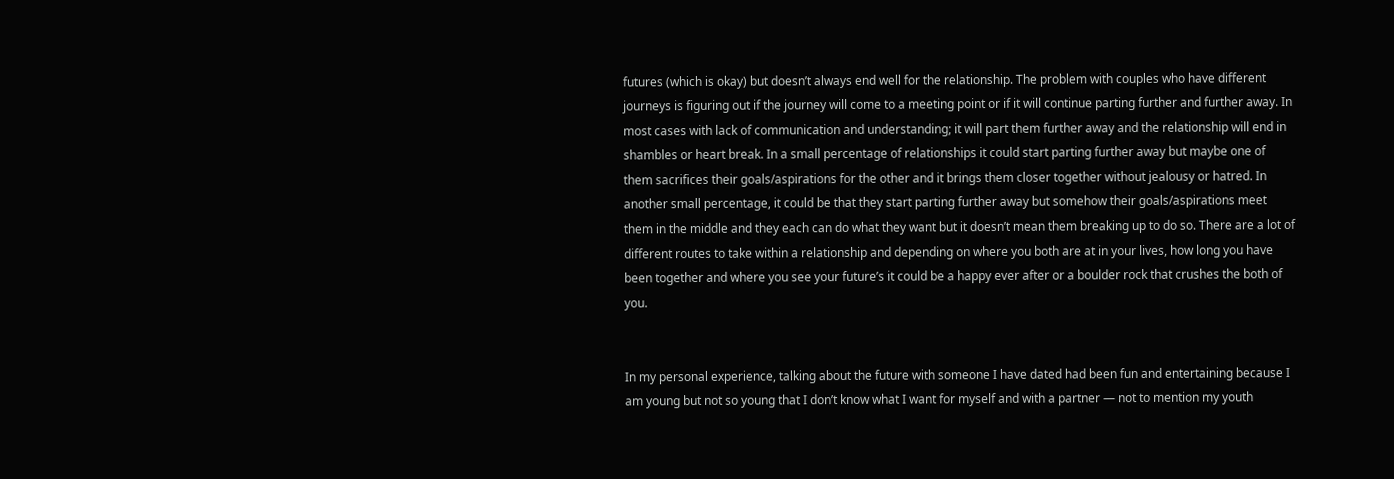futures (which is okay) but doesn’t always end well for the relationship. The problem with couples who have different journeys is figuring out if the journey will come to a meeting point or if it will continue parting further and further away. In most cases with lack of communication and understanding; it will part them further away and the relationship will end in shambles or heart break. In a small percentage of relationships it could start parting further away but maybe one of them sacrifices their goals/aspirations for the other and it brings them closer together without jealousy or hatred. In another small percentage, it could be that they start parting further away but somehow their goals/aspirations meet them in the middle and they each can do what they want but it doesn’t mean them breaking up to do so. There are a lot of different routes to take within a relationship and depending on where you both are at in your lives, how long you have been together and where you see your future’s it could be a happy ever after or a boulder rock that crushes the both of you.


In my personal experience, talking about the future with someone I have dated had been fun and entertaining because I am young but not so young that I don’t know what I want for myself and with a partner — not to mention my youth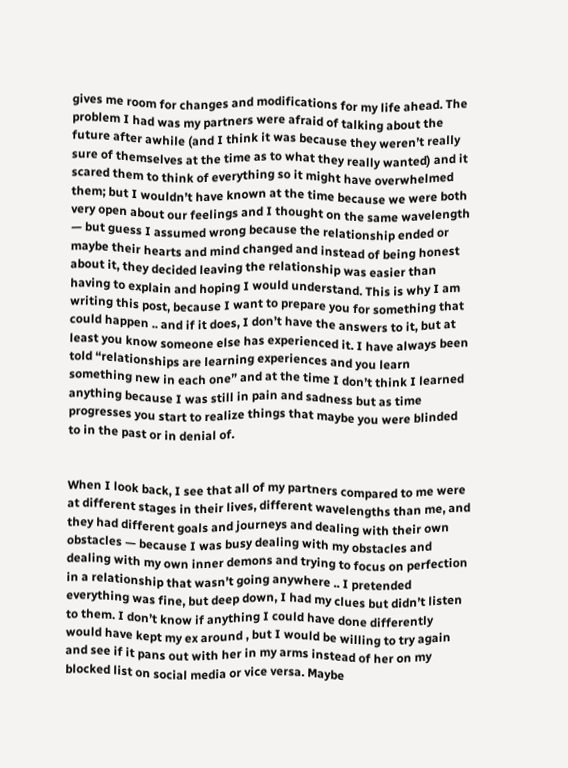gives me room for changes and modifications for my life ahead. The problem I had was my partners were afraid of talking about the future after awhile (and I think it was because they weren’t really sure of themselves at the time as to what they really wanted) and it scared them to think of everything so it might have overwhelmed them; but I wouldn’t have known at the time because we were both very open about our feelings and I thought on the same wavelength — but guess I assumed wrong because the relationship ended or maybe their hearts and mind changed and instead of being honest about it, they decided leaving the relationship was easier than having to explain and hoping I would understand. This is why I am writing this post, because I want to prepare you for something that could happen .. and if it does, I don’t have the answers to it, but at least you know someone else has experienced it. I have always been told “relationships are learning experiences and you learn something new in each one” and at the time I don’t think I learned anything because I was still in pain and sadness but as time progresses you start to realize things that maybe you were blinded to in the past or in denial of.


When I look back, I see that all of my partners compared to me were at different stages in their lives, different wavelengths than me, and they had different goals and journeys and dealing with their own obstacles — because I was busy dealing with my obstacles and dealing with my own inner demons and trying to focus on perfection in a relationship that wasn’t going anywhere .. I pretended everything was fine, but deep down, I had my clues but didn’t listen to them. I don’t know if anything I could have done differently would have kept my ex around , but I would be willing to try again and see if it pans out with her in my arms instead of her on my blocked list on social media or vice versa. Maybe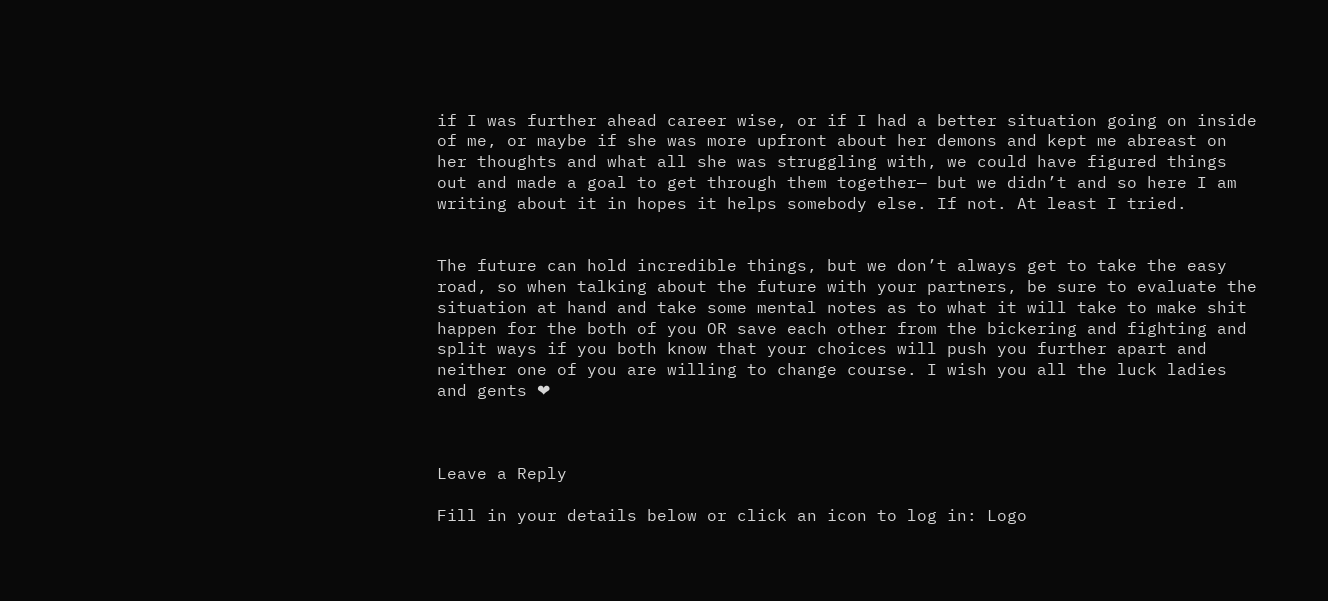if I was further ahead career wise, or if I had a better situation going on inside of me, or maybe if she was more upfront about her demons and kept me abreast on her thoughts and what all she was struggling with, we could have figured things out and made a goal to get through them together— but we didn’t and so here I am writing about it in hopes it helps somebody else. If not. At least I tried.


The future can hold incredible things, but we don’t always get to take the easy road, so when talking about the future with your partners, be sure to evaluate the situation at hand and take some mental notes as to what it will take to make shit happen for the both of you OR save each other from the bickering and fighting and split ways if you both know that your choices will push you further apart and neither one of you are willing to change course. I wish you all the luck ladies and gents ❤



Leave a Reply

Fill in your details below or click an icon to log in: Logo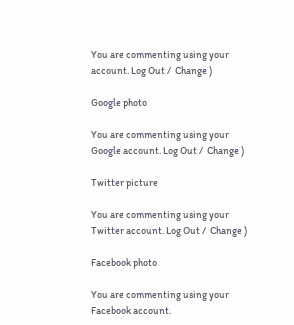You are commenting using your account. Log Out /  Change )

Google photo

You are commenting using your Google account. Log Out /  Change )

Twitter picture

You are commenting using your Twitter account. Log Out /  Change )

Facebook photo

You are commenting using your Facebook account.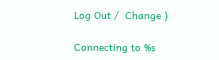Log Out /  Change )

Connecting to %s